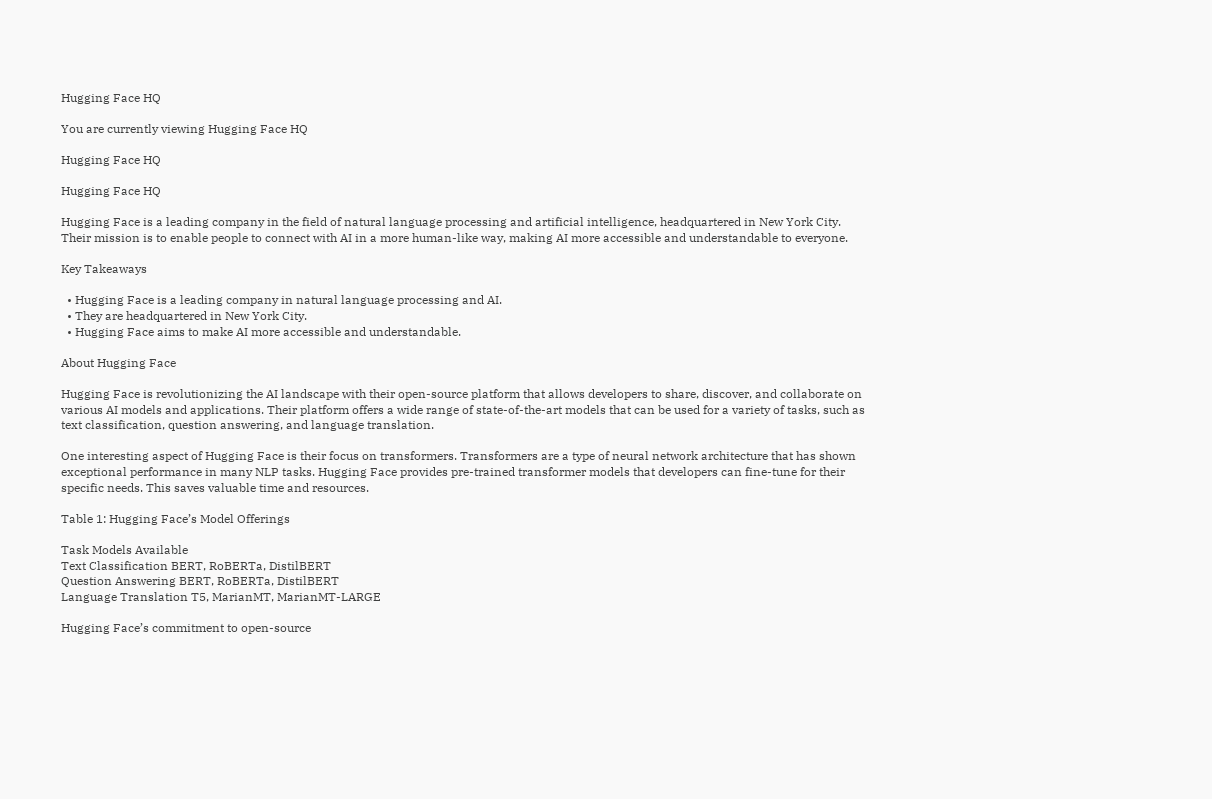Hugging Face HQ

You are currently viewing Hugging Face HQ

Hugging Face HQ

Hugging Face HQ

Hugging Face is a leading company in the field of natural language processing and artificial intelligence, headquartered in New York City. Their mission is to enable people to connect with AI in a more human-like way, making AI more accessible and understandable to everyone.

Key Takeaways

  • Hugging Face is a leading company in natural language processing and AI.
  • They are headquartered in New York City.
  • Hugging Face aims to make AI more accessible and understandable.

About Hugging Face

Hugging Face is revolutionizing the AI landscape with their open-source platform that allows developers to share, discover, and collaborate on various AI models and applications. Their platform offers a wide range of state-of-the-art models that can be used for a variety of tasks, such as text classification, question answering, and language translation.

One interesting aspect of Hugging Face is their focus on transformers. Transformers are a type of neural network architecture that has shown exceptional performance in many NLP tasks. Hugging Face provides pre-trained transformer models that developers can fine-tune for their specific needs. This saves valuable time and resources.

Table 1: Hugging Face’s Model Offerings

Task Models Available
Text Classification BERT, RoBERTa, DistilBERT
Question Answering BERT, RoBERTa, DistilBERT
Language Translation T5, MarianMT, MarianMT-LARGE

Hugging Face’s commitment to open-source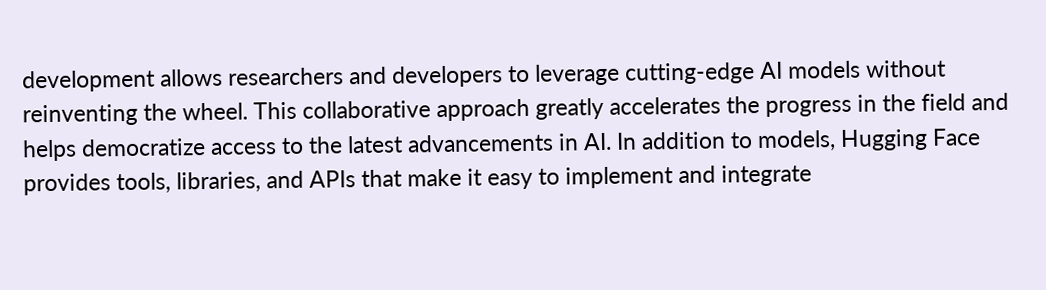development allows researchers and developers to leverage cutting-edge AI models without reinventing the wheel. This collaborative approach greatly accelerates the progress in the field and helps democratize access to the latest advancements in AI. In addition to models, Hugging Face provides tools, libraries, and APIs that make it easy to implement and integrate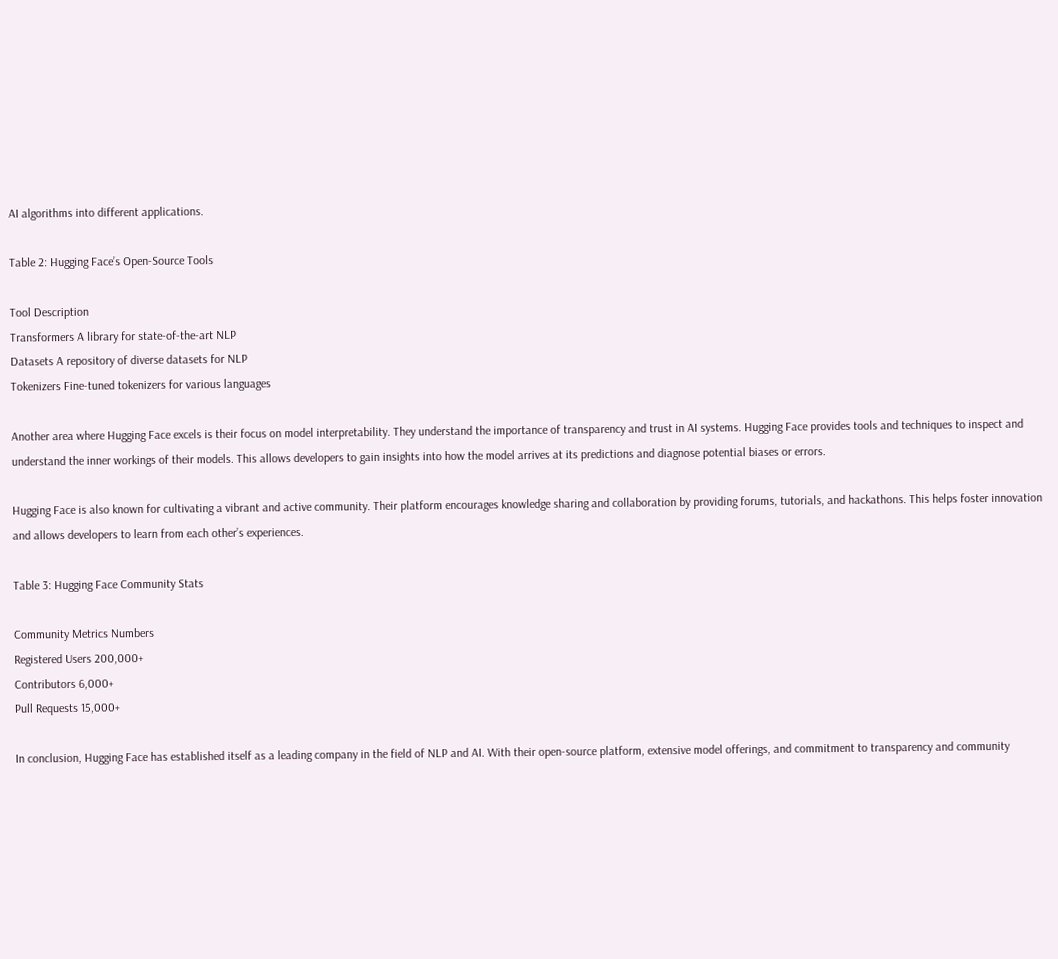AI algorithms into different applications.

Table 2: Hugging Face’s Open-Source Tools

Tool Description
Transformers A library for state-of-the-art NLP
Datasets A repository of diverse datasets for NLP
Tokenizers Fine-tuned tokenizers for various languages

Another area where Hugging Face excels is their focus on model interpretability. They understand the importance of transparency and trust in AI systems. Hugging Face provides tools and techniques to inspect and understand the inner workings of their models. This allows developers to gain insights into how the model arrives at its predictions and diagnose potential biases or errors.

Hugging Face is also known for cultivating a vibrant and active community. Their platform encourages knowledge sharing and collaboration by providing forums, tutorials, and hackathons. This helps foster innovation and allows developers to learn from each other’s experiences.

Table 3: Hugging Face Community Stats

Community Metrics Numbers
Registered Users 200,000+
Contributors 6,000+
Pull Requests 15,000+

In conclusion, Hugging Face has established itself as a leading company in the field of NLP and AI. With their open-source platform, extensive model offerings, and commitment to transparency and community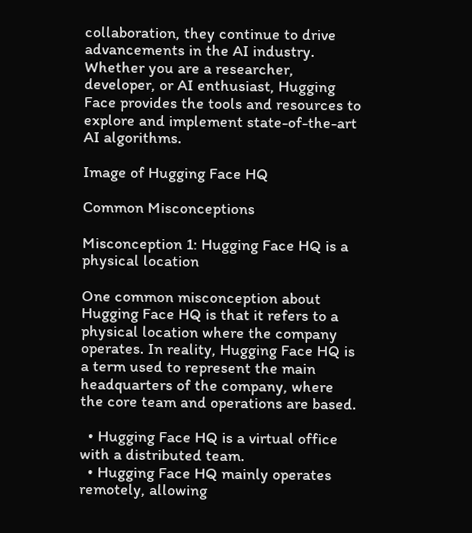collaboration, they continue to drive advancements in the AI industry. Whether you are a researcher, developer, or AI enthusiast, Hugging Face provides the tools and resources to explore and implement state-of-the-art AI algorithms.

Image of Hugging Face HQ

Common Misconceptions

Misconception 1: Hugging Face HQ is a physical location

One common misconception about Hugging Face HQ is that it refers to a physical location where the company operates. In reality, Hugging Face HQ is a term used to represent the main headquarters of the company, where the core team and operations are based.

  • Hugging Face HQ is a virtual office with a distributed team.
  • Hugging Face HQ mainly operates remotely, allowing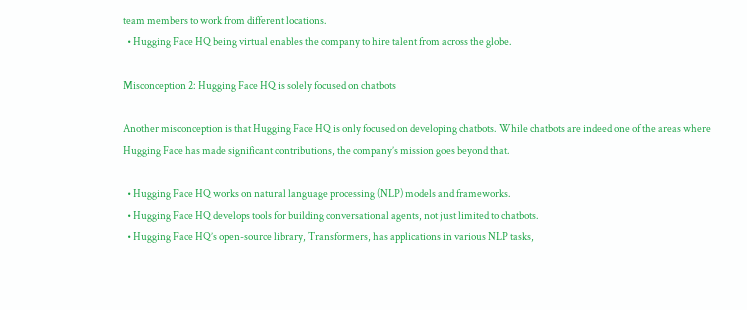team members to work from different locations.
  • Hugging Face HQ being virtual enables the company to hire talent from across the globe.

Misconception 2: Hugging Face HQ is solely focused on chatbots

Another misconception is that Hugging Face HQ is only focused on developing chatbots. While chatbots are indeed one of the areas where Hugging Face has made significant contributions, the company’s mission goes beyond that.

  • Hugging Face HQ works on natural language processing (NLP) models and frameworks.
  • Hugging Face HQ develops tools for building conversational agents, not just limited to chatbots.
  • Hugging Face HQ’s open-source library, Transformers, has applications in various NLP tasks,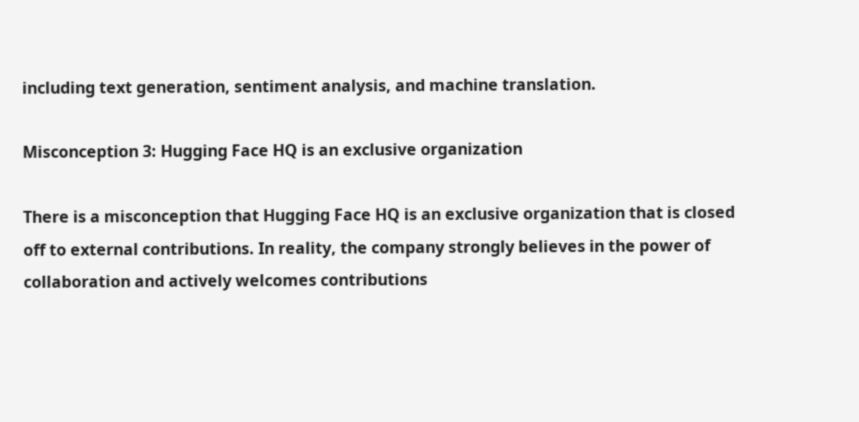including text generation, sentiment analysis, and machine translation.

Misconception 3: Hugging Face HQ is an exclusive organization

There is a misconception that Hugging Face HQ is an exclusive organization that is closed off to external contributions. In reality, the company strongly believes in the power of collaboration and actively welcomes contributions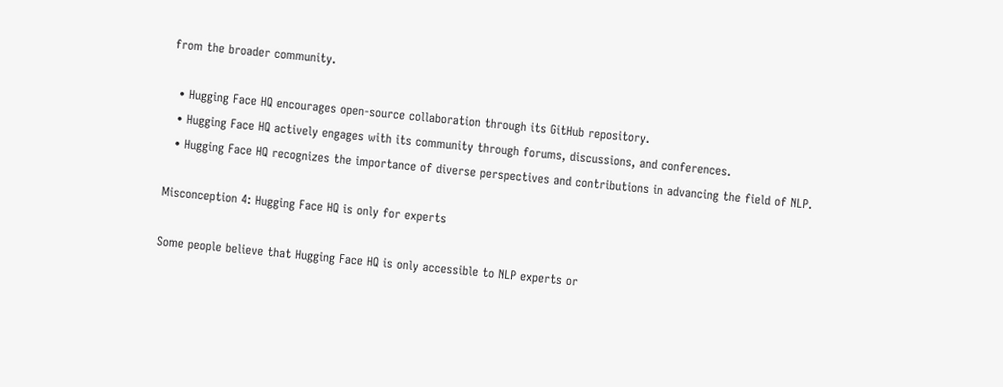from the broader community.

  • Hugging Face HQ encourages open-source collaboration through its GitHub repository.
  • Hugging Face HQ actively engages with its community through forums, discussions, and conferences.
  • Hugging Face HQ recognizes the importance of diverse perspectives and contributions in advancing the field of NLP.

Misconception 4: Hugging Face HQ is only for experts

Some people believe that Hugging Face HQ is only accessible to NLP experts or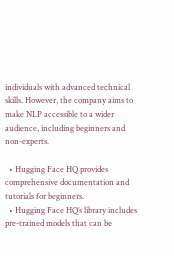individuals with advanced technical skills. However, the company aims to make NLP accessible to a wider audience, including beginners and non-experts.

  • Hugging Face HQ provides comprehensive documentation and tutorials for beginners.
  • Hugging Face HQ’s library includes pre-trained models that can be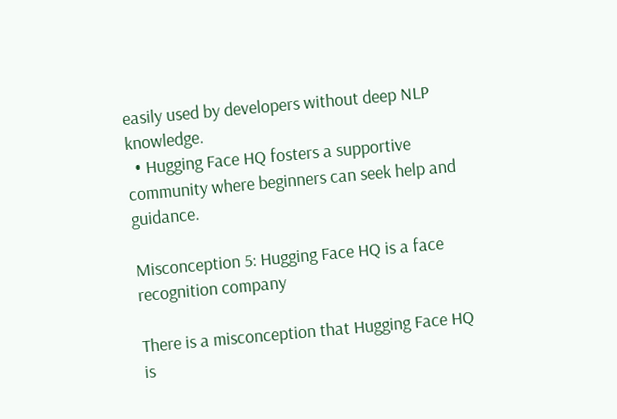easily used by developers without deep NLP knowledge.
  • Hugging Face HQ fosters a supportive community where beginners can seek help and guidance.

Misconception 5: Hugging Face HQ is a face recognition company

There is a misconception that Hugging Face HQ is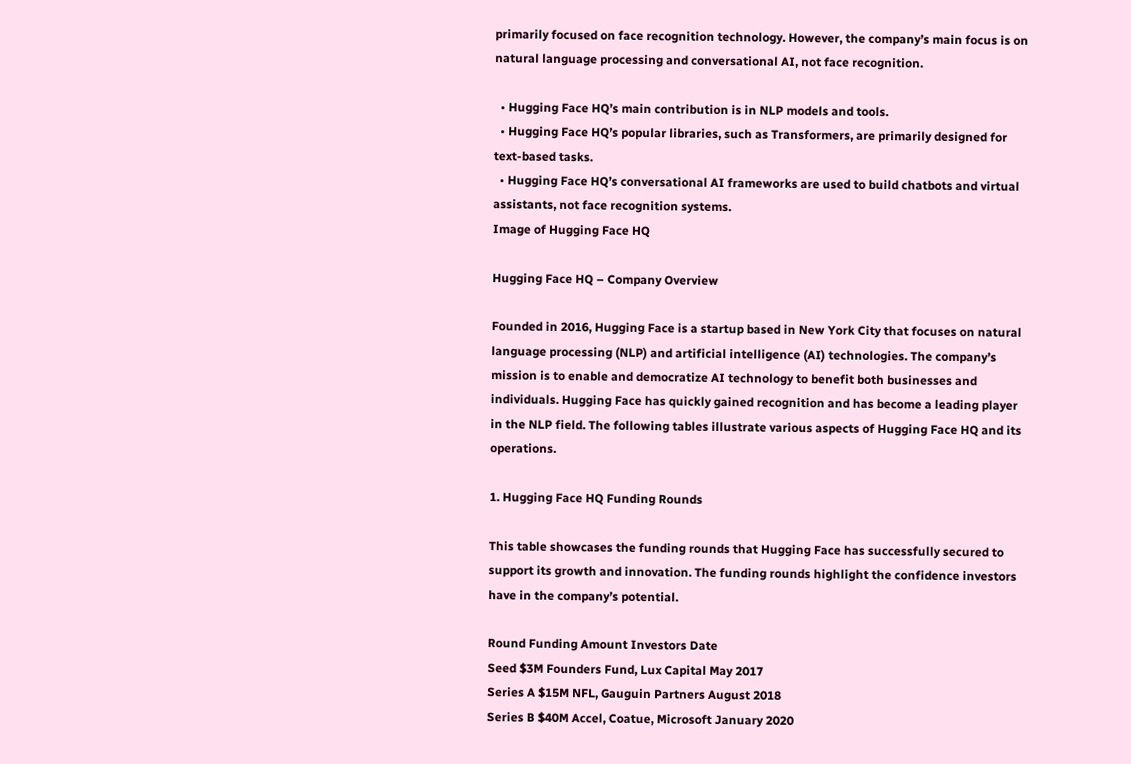primarily focused on face recognition technology. However, the company’s main focus is on natural language processing and conversational AI, not face recognition.

  • Hugging Face HQ’s main contribution is in NLP models and tools.
  • Hugging Face HQ’s popular libraries, such as Transformers, are primarily designed for text-based tasks.
  • Hugging Face HQ’s conversational AI frameworks are used to build chatbots and virtual assistants, not face recognition systems.
Image of Hugging Face HQ

Hugging Face HQ – Company Overview

Founded in 2016, Hugging Face is a startup based in New York City that focuses on natural language processing (NLP) and artificial intelligence (AI) technologies. The company’s mission is to enable and democratize AI technology to benefit both businesses and individuals. Hugging Face has quickly gained recognition and has become a leading player in the NLP field. The following tables illustrate various aspects of Hugging Face HQ and its operations.

1. Hugging Face HQ Funding Rounds

This table showcases the funding rounds that Hugging Face has successfully secured to support its growth and innovation. The funding rounds highlight the confidence investors have in the company’s potential.

Round Funding Amount Investors Date
Seed $3M Founders Fund, Lux Capital May 2017
Series A $15M NFL, Gauguin Partners August 2018
Series B $40M Accel, Coatue, Microsoft January 2020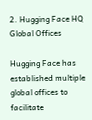2. Hugging Face HQ Global Offices

Hugging Face has established multiple global offices to facilitate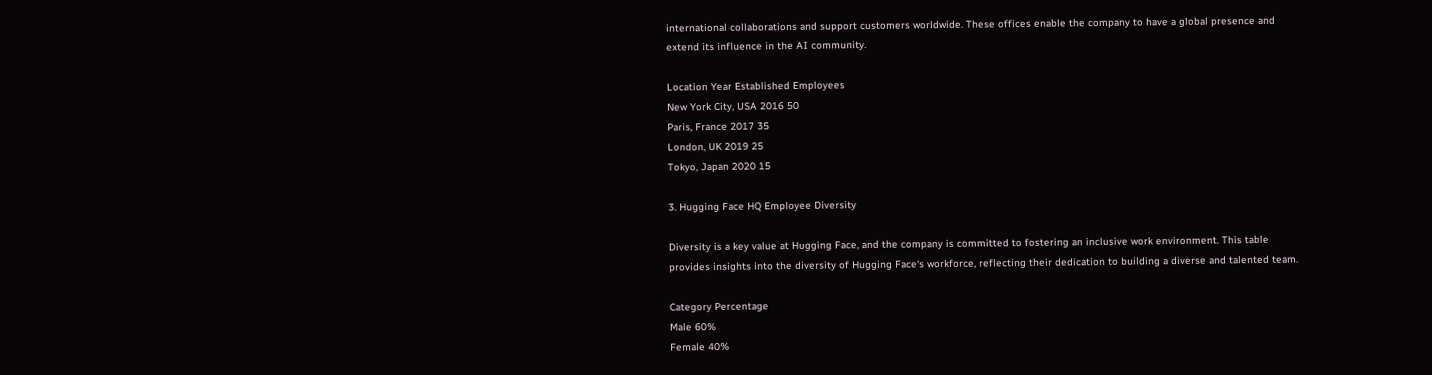international collaborations and support customers worldwide. These offices enable the company to have a global presence and extend its influence in the AI community.

Location Year Established Employees
New York City, USA 2016 50
Paris, France 2017 35
London, UK 2019 25
Tokyo, Japan 2020 15

3. Hugging Face HQ Employee Diversity

Diversity is a key value at Hugging Face, and the company is committed to fostering an inclusive work environment. This table provides insights into the diversity of Hugging Face‘s workforce, reflecting their dedication to building a diverse and talented team.

Category Percentage
Male 60%
Female 40%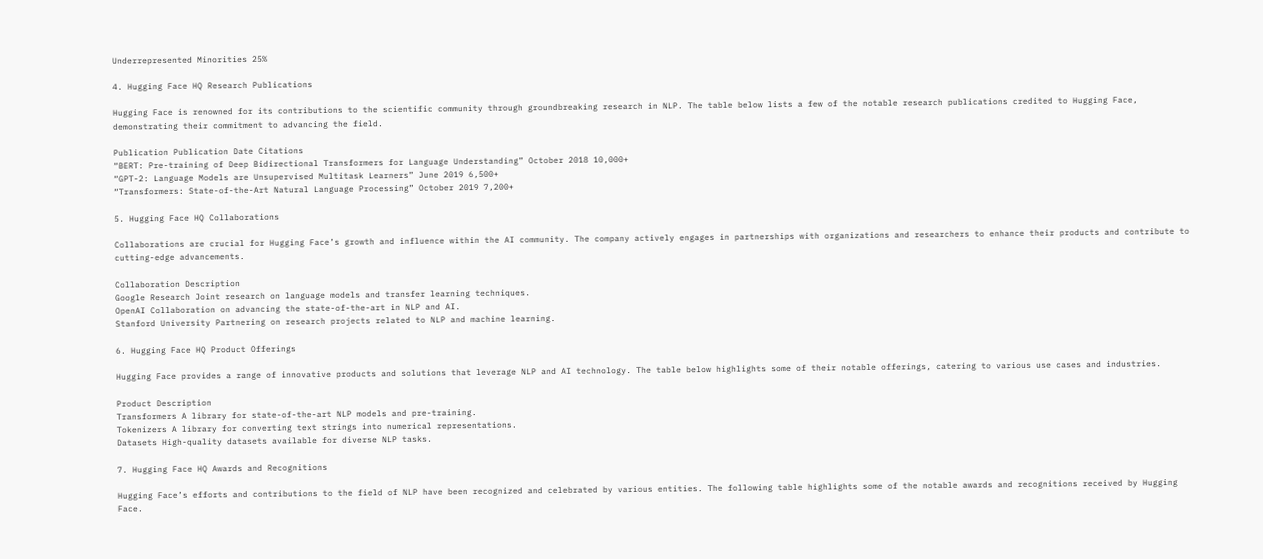Underrepresented Minorities 25%

4. Hugging Face HQ Research Publications

Hugging Face is renowned for its contributions to the scientific community through groundbreaking research in NLP. The table below lists a few of the notable research publications credited to Hugging Face, demonstrating their commitment to advancing the field.

Publication Publication Date Citations
“BERT: Pre-training of Deep Bidirectional Transformers for Language Understanding” October 2018 10,000+
“GPT-2: Language Models are Unsupervised Multitask Learners” June 2019 6,500+
“Transformers: State-of-the-Art Natural Language Processing” October 2019 7,200+

5. Hugging Face HQ Collaborations

Collaborations are crucial for Hugging Face’s growth and influence within the AI community. The company actively engages in partnerships with organizations and researchers to enhance their products and contribute to cutting-edge advancements.

Collaboration Description
Google Research Joint research on language models and transfer learning techniques.
OpenAI Collaboration on advancing the state-of-the-art in NLP and AI.
Stanford University Partnering on research projects related to NLP and machine learning.

6. Hugging Face HQ Product Offerings

Hugging Face provides a range of innovative products and solutions that leverage NLP and AI technology. The table below highlights some of their notable offerings, catering to various use cases and industries.

Product Description
Transformers A library for state-of-the-art NLP models and pre-training.
Tokenizers A library for converting text strings into numerical representations.
Datasets High-quality datasets available for diverse NLP tasks.

7. Hugging Face HQ Awards and Recognitions

Hugging Face’s efforts and contributions to the field of NLP have been recognized and celebrated by various entities. The following table highlights some of the notable awards and recognitions received by Hugging Face.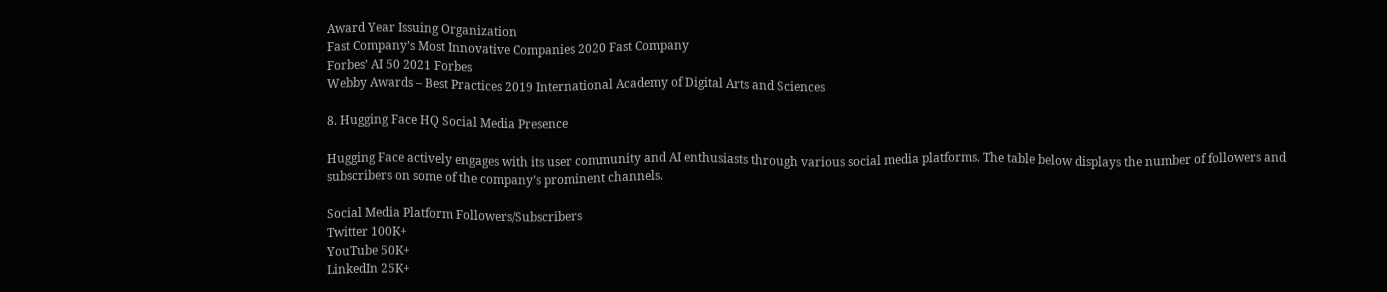Award Year Issuing Organization
Fast Company’s Most Innovative Companies 2020 Fast Company
Forbes’ AI 50 2021 Forbes
Webby Awards – Best Practices 2019 International Academy of Digital Arts and Sciences

8. Hugging Face HQ Social Media Presence

Hugging Face actively engages with its user community and AI enthusiasts through various social media platforms. The table below displays the number of followers and subscribers on some of the company’s prominent channels.

Social Media Platform Followers/Subscribers
Twitter 100K+
YouTube 50K+
LinkedIn 25K+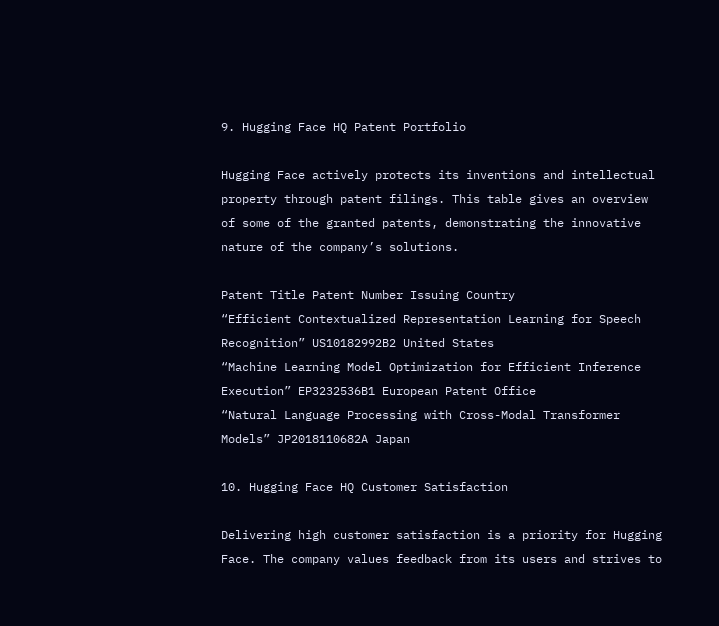9. Hugging Face HQ Patent Portfolio

Hugging Face actively protects its inventions and intellectual property through patent filings. This table gives an overview of some of the granted patents, demonstrating the innovative nature of the company’s solutions.

Patent Title Patent Number Issuing Country
“Efficient Contextualized Representation Learning for Speech Recognition” US10182992B2 United States
“Machine Learning Model Optimization for Efficient Inference Execution” EP3232536B1 European Patent Office
“Natural Language Processing with Cross-Modal Transformer Models” JP2018110682A Japan

10. Hugging Face HQ Customer Satisfaction

Delivering high customer satisfaction is a priority for Hugging Face. The company values feedback from its users and strives to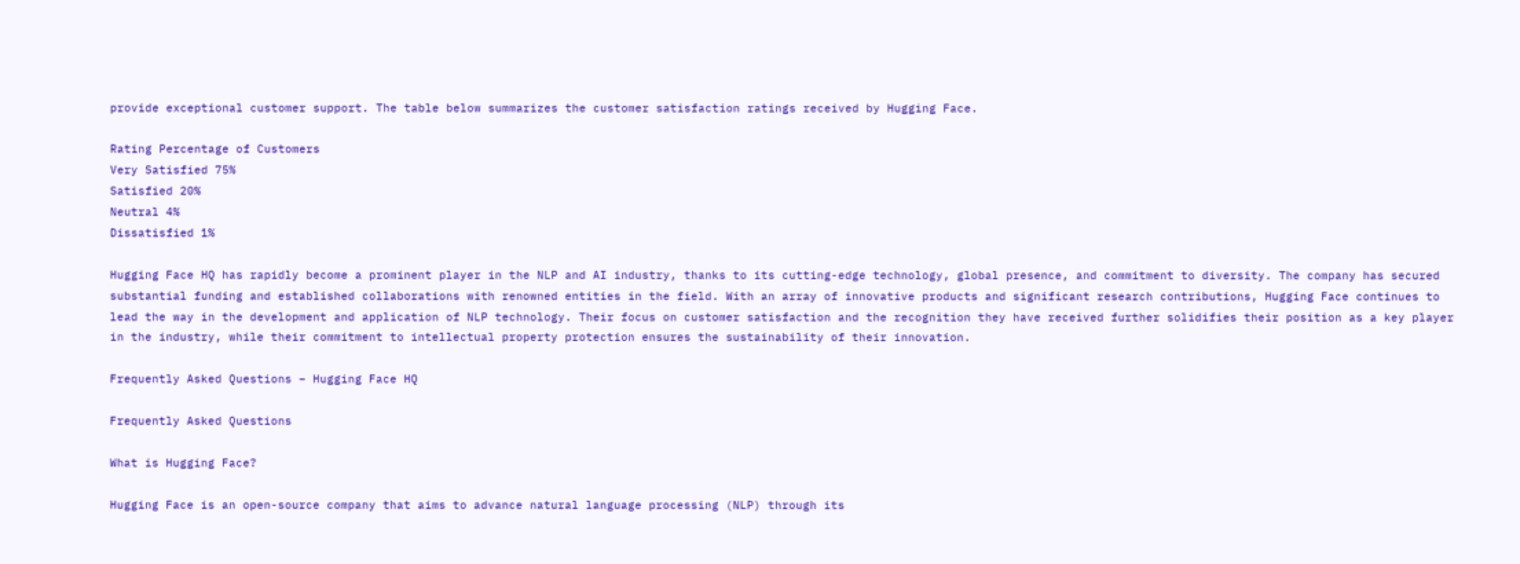provide exceptional customer support. The table below summarizes the customer satisfaction ratings received by Hugging Face.

Rating Percentage of Customers
Very Satisfied 75%
Satisfied 20%
Neutral 4%
Dissatisfied 1%

Hugging Face HQ has rapidly become a prominent player in the NLP and AI industry, thanks to its cutting-edge technology, global presence, and commitment to diversity. The company has secured substantial funding and established collaborations with renowned entities in the field. With an array of innovative products and significant research contributions, Hugging Face continues to lead the way in the development and application of NLP technology. Their focus on customer satisfaction and the recognition they have received further solidifies their position as a key player in the industry, while their commitment to intellectual property protection ensures the sustainability of their innovation.

Frequently Asked Questions – Hugging Face HQ

Frequently Asked Questions

What is Hugging Face?

Hugging Face is an open-source company that aims to advance natural language processing (NLP) through its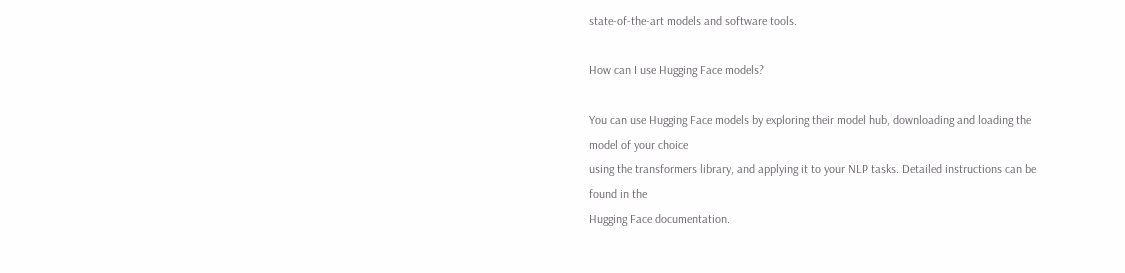state-of-the-art models and software tools.

How can I use Hugging Face models?

You can use Hugging Face models by exploring their model hub, downloading and loading the model of your choice
using the transformers library, and applying it to your NLP tasks. Detailed instructions can be found in the
Hugging Face documentation.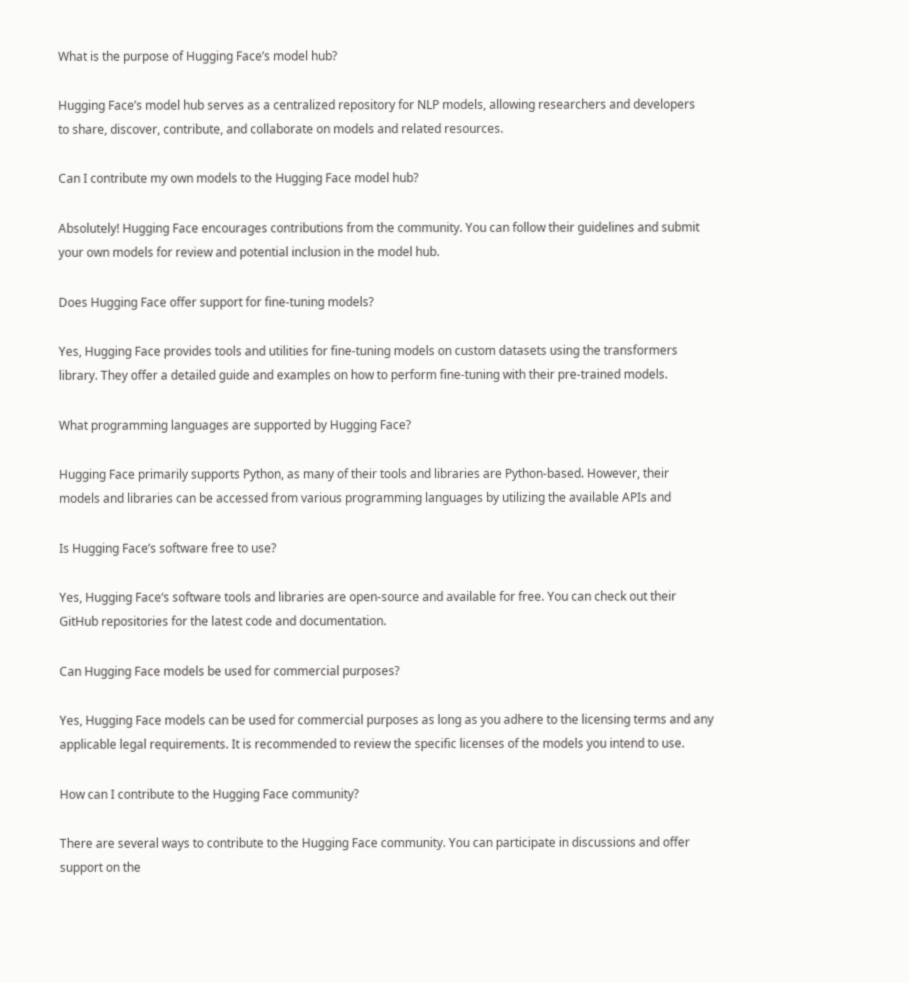What is the purpose of Hugging Face’s model hub?

Hugging Face’s model hub serves as a centralized repository for NLP models, allowing researchers and developers
to share, discover, contribute, and collaborate on models and related resources.

Can I contribute my own models to the Hugging Face model hub?

Absolutely! Hugging Face encourages contributions from the community. You can follow their guidelines and submit
your own models for review and potential inclusion in the model hub.

Does Hugging Face offer support for fine-tuning models?

Yes, Hugging Face provides tools and utilities for fine-tuning models on custom datasets using the transformers
library. They offer a detailed guide and examples on how to perform fine-tuning with their pre-trained models.

What programming languages are supported by Hugging Face?

Hugging Face primarily supports Python, as many of their tools and libraries are Python-based. However, their
models and libraries can be accessed from various programming languages by utilizing the available APIs and

Is Hugging Face’s software free to use?

Yes, Hugging Face‘s software tools and libraries are open-source and available for free. You can check out their
GitHub repositories for the latest code and documentation.

Can Hugging Face models be used for commercial purposes?

Yes, Hugging Face models can be used for commercial purposes as long as you adhere to the licensing terms and any
applicable legal requirements. It is recommended to review the specific licenses of the models you intend to use.

How can I contribute to the Hugging Face community?

There are several ways to contribute to the Hugging Face community. You can participate in discussions and offer
support on the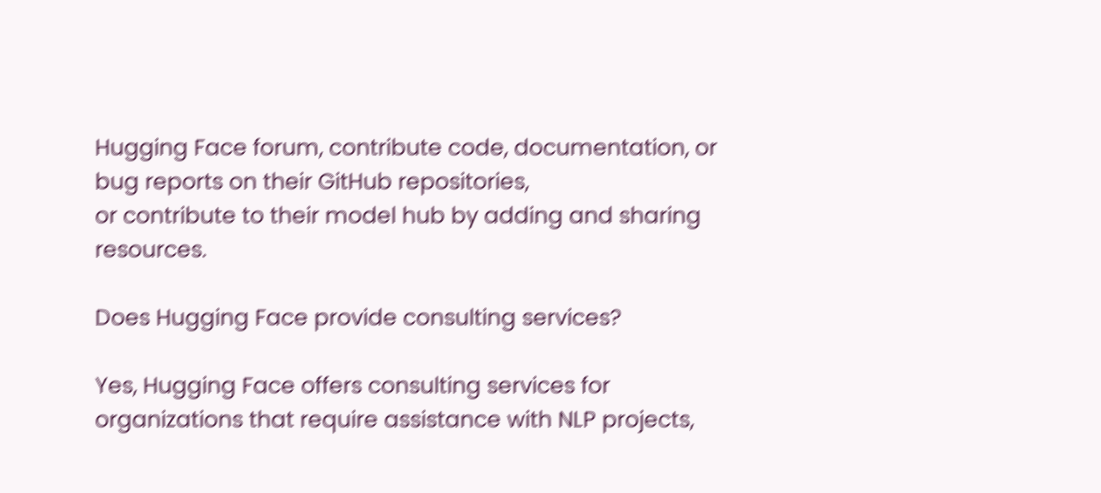Hugging Face forum, contribute code, documentation, or bug reports on their GitHub repositories,
or contribute to their model hub by adding and sharing resources.

Does Hugging Face provide consulting services?

Yes, Hugging Face offers consulting services for organizations that require assistance with NLP projects,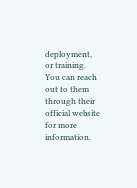deployment, or training. You can reach out to them through their official website for more information.